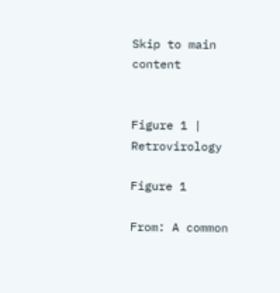Skip to main content


Figure 1 | Retrovirology

Figure 1

From: A common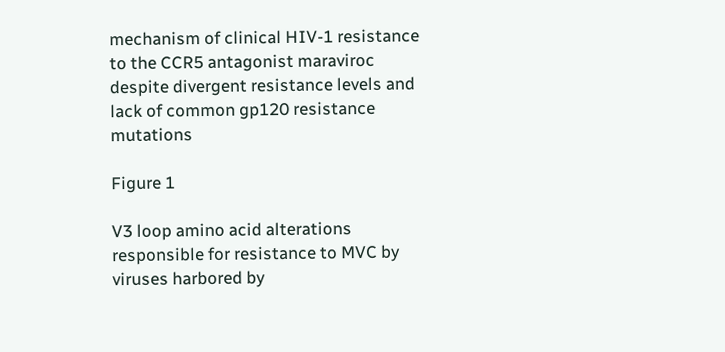mechanism of clinical HIV-1 resistance to the CCR5 antagonist maraviroc despite divergent resistance levels and lack of common gp120 resistance mutations

Figure 1

V3 loop amino acid alterations responsible for resistance to MVC by viruses harbored by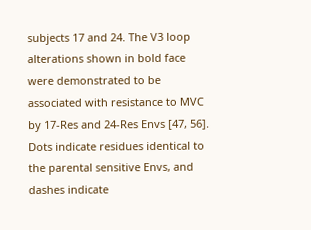subjects 17 and 24. The V3 loop alterations shown in bold face were demonstrated to be associated with resistance to MVC by 17-Res and 24-Res Envs [47, 56]. Dots indicate residues identical to the parental sensitive Envs, and dashes indicate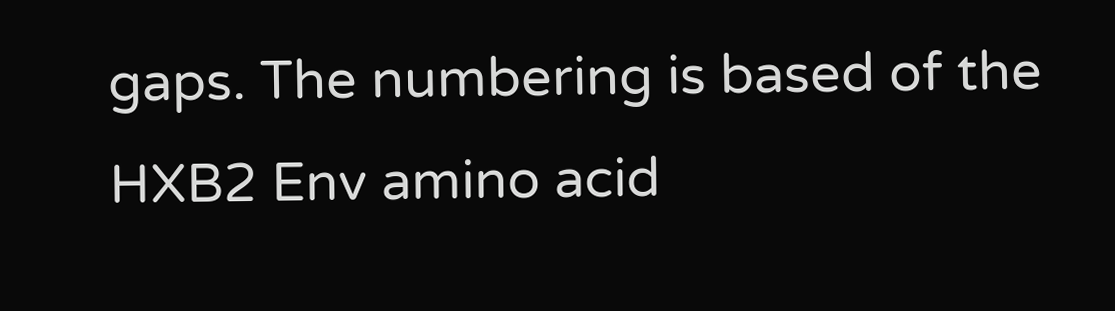gaps. The numbering is based of the HXB2 Env amino acid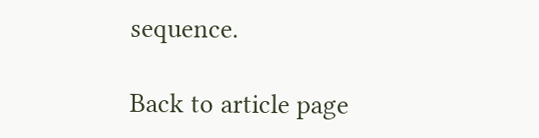sequence.

Back to article page